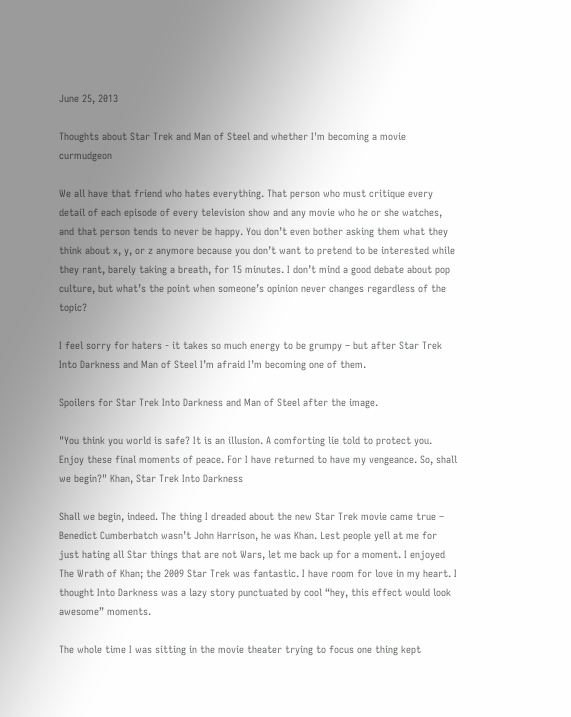June 25, 2013

Thoughts about Star Trek and Man of Steel and whether I'm becoming a movie curmudgeon

We all have that friend who hates everything. That person who must critique every detail of each episode of every television show and any movie who he or she watches, and that person tends to never be happy. You don’t even bother asking them what they think about x, y, or z anymore because you don’t want to pretend to be interested while they rant, barely taking a breath, for 15 minutes. I don’t mind a good debate about pop culture, but what’s the point when someone’s opinion never changes regardless of the topic?

I feel sorry for haters - it takes so much energy to be grumpy – but after Star Trek Into Darkness and Man of Steel I’m afraid I’m becoming one of them.

Spoilers for Star Trek Into Darkness and Man of Steel after the image.

"You think you world is safe? It is an illusion. A comforting lie told to protect you. Enjoy these final moments of peace. For I have returned to have my vengeance. So, shall we begin?" Khan, Star Trek Into Darkness

Shall we begin, indeed. The thing I dreaded about the new Star Trek movie came true – Benedict Cumberbatch wasn’t John Harrison, he was Khan. Lest people yell at me for just hating all Star things that are not Wars, let me back up for a moment. I enjoyed The Wrath of Khan; the 2009 Star Trek was fantastic. I have room for love in my heart. I thought Into Darkness was a lazy story punctuated by cool “hey, this effect would look awesome” moments.

The whole time I was sitting in the movie theater trying to focus one thing kept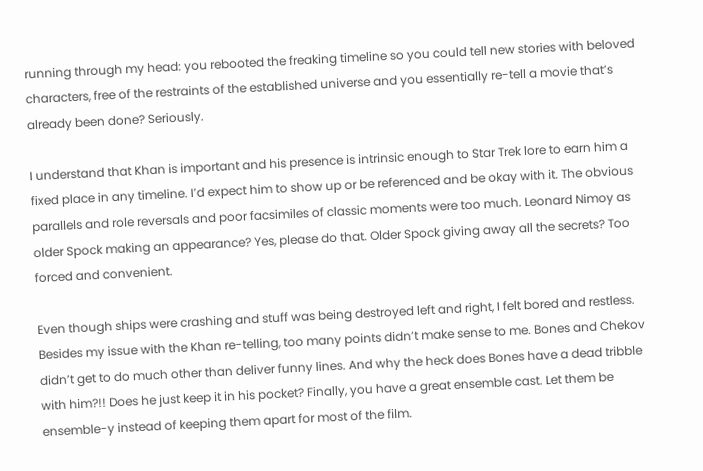running through my head: you rebooted the freaking timeline so you could tell new stories with beloved characters, free of the restraints of the established universe and you essentially re-tell a movie that’s already been done? Seriously.

I understand that Khan is important and his presence is intrinsic enough to Star Trek lore to earn him a fixed place in any timeline. I’d expect him to show up or be referenced and be okay with it. The obvious parallels and role reversals and poor facsimiles of classic moments were too much. Leonard Nimoy as older Spock making an appearance? Yes, please do that. Older Spock giving away all the secrets? Too forced and convenient.

Even though ships were crashing and stuff was being destroyed left and right, I felt bored and restless. Besides my issue with the Khan re-telling, too many points didn’t make sense to me. Bones and Chekov didn’t get to do much other than deliver funny lines. And why the heck does Bones have a dead tribble with him?!! Does he just keep it in his pocket? Finally, you have a great ensemble cast. Let them be ensemble-y instead of keeping them apart for most of the film.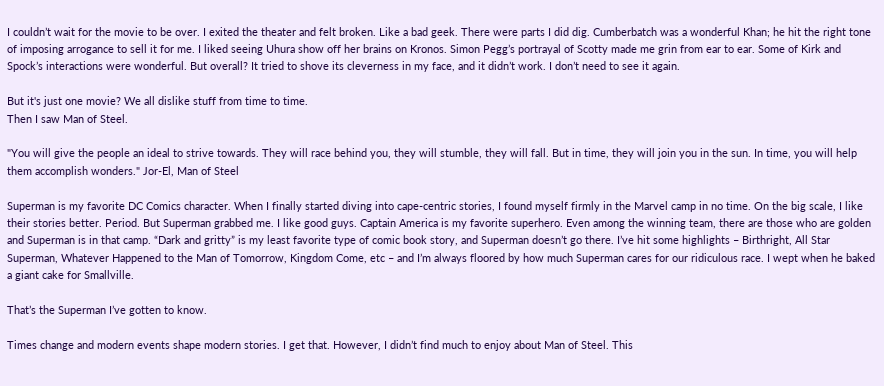I couldn’t wait for the movie to be over. I exited the theater and felt broken. Like a bad geek. There were parts I did dig. Cumberbatch was a wonderful Khan; he hit the right tone of imposing arrogance to sell it for me. I liked seeing Uhura show off her brains on Kronos. Simon Pegg’s portrayal of Scotty made me grin from ear to ear. Some of Kirk and Spock’s interactions were wonderful. But overall? It tried to shove its cleverness in my face, and it didn’t work. I don’t need to see it again.

But it's just one movie? We all dislike stuff from time to time.
Then I saw Man of Steel.

"You will give the people an ideal to strive towards. They will race behind you, they will stumble, they will fall. But in time, they will join you in the sun. In time, you will help them accomplish wonders." Jor-El, Man of Steel

Superman is my favorite DC Comics character. When I finally started diving into cape-centric stories, I found myself firmly in the Marvel camp in no time. On the big scale, I like their stories better. Period. But Superman grabbed me. I like good guys. Captain America is my favorite superhero. Even among the winning team, there are those who are golden and Superman is in that camp. “Dark and gritty” is my least favorite type of comic book story, and Superman doesn’t go there. I’ve hit some highlights – Birthright, All Star Superman, Whatever Happened to the Man of Tomorrow, Kingdom Come, etc – and I’m always floored by how much Superman cares for our ridiculous race. I wept when he baked a giant cake for Smallville.

That’s the Superman I’ve gotten to know.

Times change and modern events shape modern stories. I get that. However, I didn’t find much to enjoy about Man of Steel. This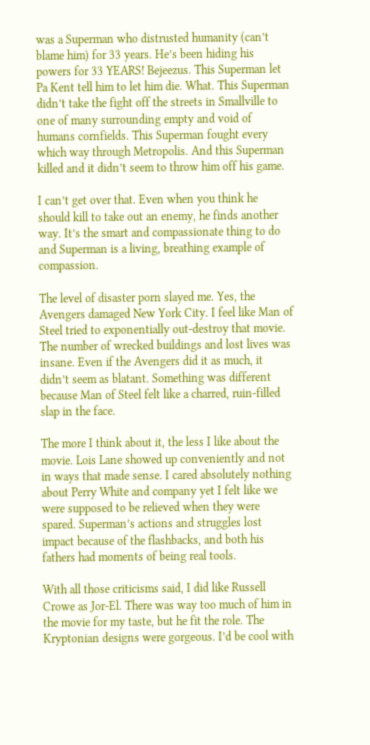was a Superman who distrusted humanity (can’t blame him) for 33 years. He’s been hiding his powers for 33 YEARS! Bejeezus. This Superman let Pa Kent tell him to let him die. What. This Superman didn’t take the fight off the streets in Smallville to one of many surrounding empty and void of humans cornfields. This Superman fought every which way through Metropolis. And this Superman killed and it didn’t seem to throw him off his game.

I can’t get over that. Even when you think he should kill to take out an enemy, he finds another way. It’s the smart and compassionate thing to do and Superman is a living, breathing example of compassion.

The level of disaster porn slayed me. Yes, the Avengers damaged New York City. I feel like Man of Steel tried to exponentially out-destroy that movie. The number of wrecked buildings and lost lives was insane. Even if the Avengers did it as much, it didn’t seem as blatant. Something was different because Man of Steel felt like a charred, ruin-filled slap in the face.

The more I think about it, the less I like about the movie. Lois Lane showed up conveniently and not in ways that made sense. I cared absolutely nothing about Perry White and company yet I felt like we were supposed to be relieved when they were spared. Superman’s actions and struggles lost impact because of the flashbacks, and both his fathers had moments of being real tools.

With all those criticisms said, I did like Russell Crowe as Jor-El. There was way too much of him in the movie for my taste, but he fit the role. The Kryptonian designs were gorgeous. I’d be cool with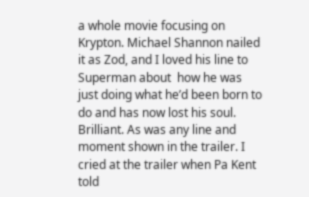a whole movie focusing on Krypton. Michael Shannon nailed it as Zod, and I loved his line to Superman about  how he was just doing what he’d been born to do and has now lost his soul. Brilliant. As was any line and moment shown in the trailer. I cried at the trailer when Pa Kent told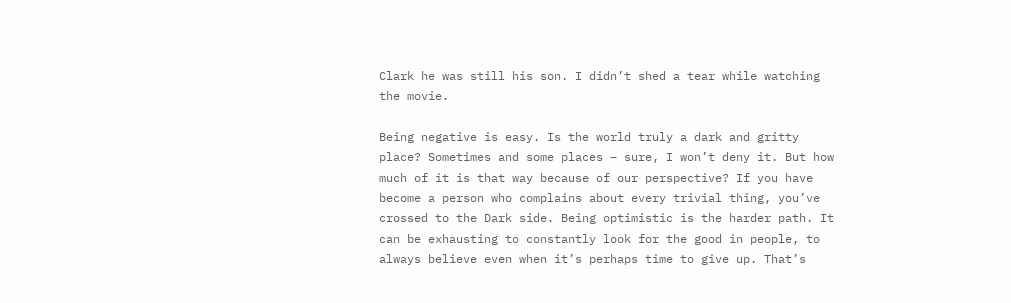Clark he was still his son. I didn’t shed a tear while watching the movie.

Being negative is easy. Is the world truly a dark and gritty place? Sometimes and some places – sure, I won’t deny it. But how much of it is that way because of our perspective? If you have become a person who complains about every trivial thing, you’ve crossed to the Dark side. Being optimistic is the harder path. It can be exhausting to constantly look for the good in people, to always believe even when it’s perhaps time to give up. That’s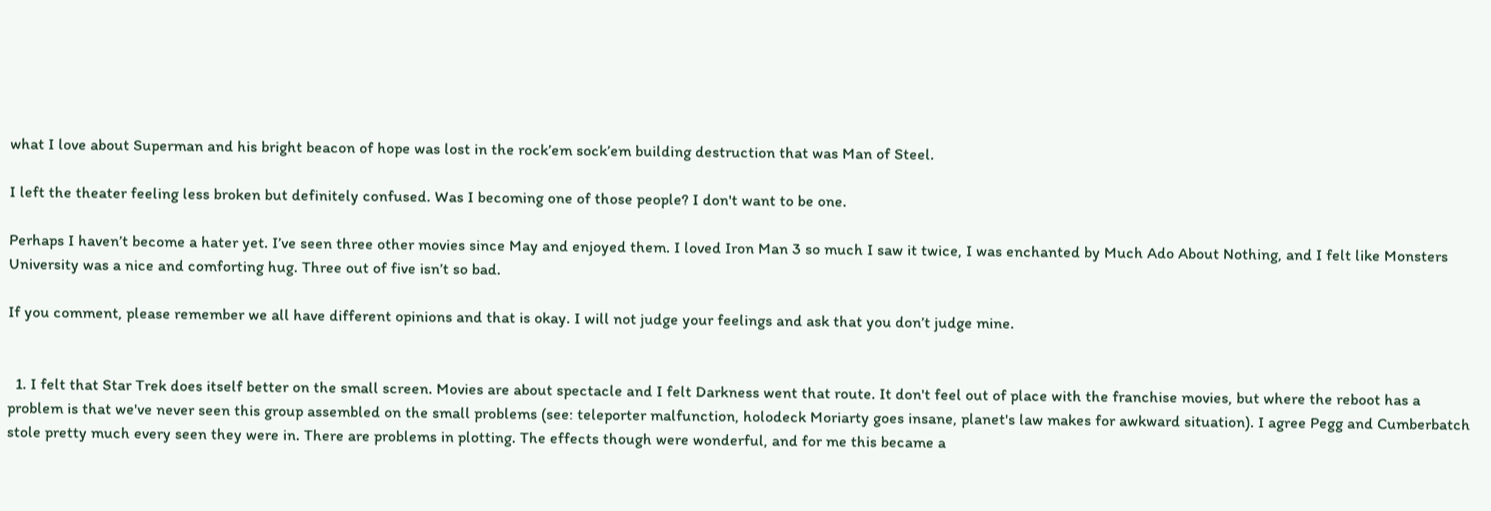what I love about Superman and his bright beacon of hope was lost in the rock’em sock’em building destruction that was Man of Steel.

I left the theater feeling less broken but definitely confused. Was I becoming one of those people? I don't want to be one.

Perhaps I haven’t become a hater yet. I’ve seen three other movies since May and enjoyed them. I loved Iron Man 3 so much I saw it twice, I was enchanted by Much Ado About Nothing, and I felt like Monsters University was a nice and comforting hug. Three out of five isn’t so bad.

If you comment, please remember we all have different opinions and that is okay. I will not judge your feelings and ask that you don’t judge mine.


  1. I felt that Star Trek does itself better on the small screen. Movies are about spectacle and I felt Darkness went that route. It don't feel out of place with the franchise movies, but where the reboot has a problem is that we've never seen this group assembled on the small problems (see: teleporter malfunction, holodeck Moriarty goes insane, planet's law makes for awkward situation). I agree Pegg and Cumberbatch stole pretty much every seen they were in. There are problems in plotting. The effects though were wonderful, and for me this became a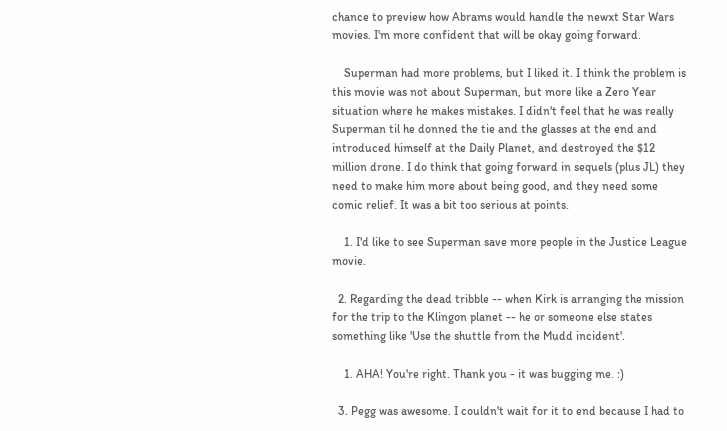chance to preview how Abrams would handle the newxt Star Wars movies. I'm more confident that will be okay going forward.

    Superman had more problems, but I liked it. I think the problem is this movie was not about Superman, but more like a Zero Year situation where he makes mistakes. I didn't feel that he was really Superman til he donned the tie and the glasses at the end and introduced himself at the Daily Planet, and destroyed the $12 million drone. I do think that going forward in sequels (plus JL) they need to make him more about being good, and they need some comic relief. It was a bit too serious at points.

    1. I'd like to see Superman save more people in the Justice League movie.

  2. Regarding the dead tribble -- when Kirk is arranging the mission for the trip to the Klingon planet -- he or someone else states something like 'Use the shuttle from the Mudd incident'.

    1. AHA! You're right. Thank you - it was bugging me. :)

  3. Pegg was awesome. I couldn't wait for it to end because I had to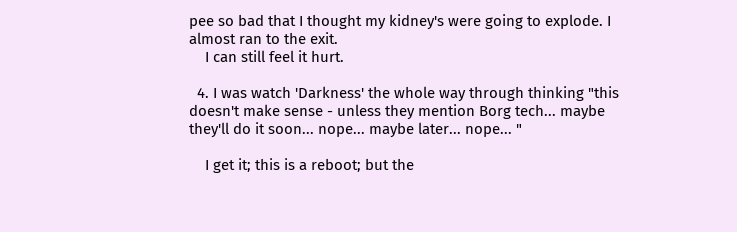pee so bad that I thought my kidney's were going to explode. I almost ran to the exit.
    I can still feel it hurt.

  4. I was watch 'Darkness' the whole way through thinking "this doesn't make sense - unless they mention Borg tech... maybe they'll do it soon... nope... maybe later... nope... "

    I get it; this is a reboot; but the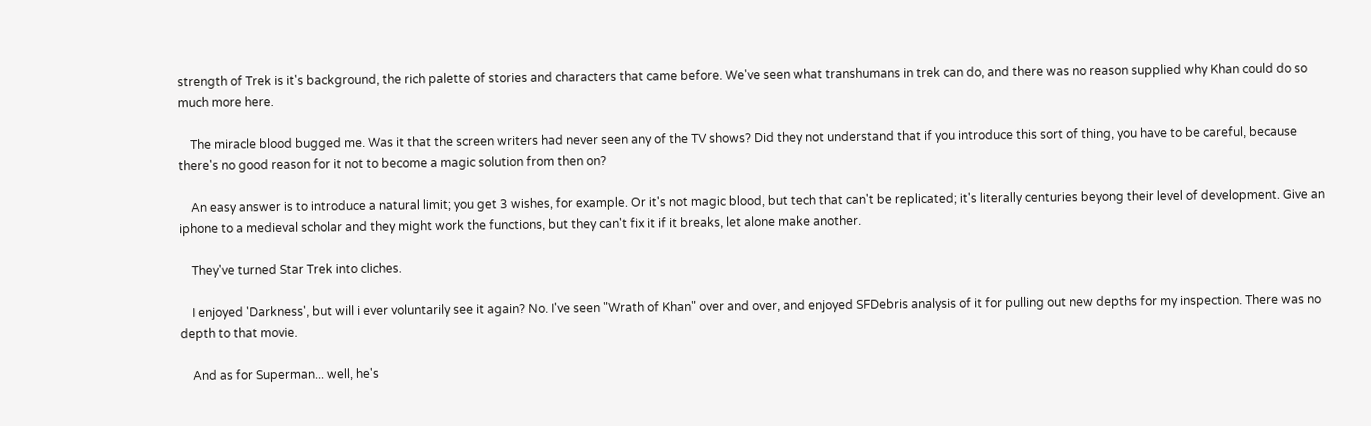strength of Trek is it's background, the rich palette of stories and characters that came before. We've seen what transhumans in trek can do, and there was no reason supplied why Khan could do so much more here.

    The miracle blood bugged me. Was it that the screen writers had never seen any of the TV shows? Did they not understand that if you introduce this sort of thing, you have to be careful, because there's no good reason for it not to become a magic solution from then on?

    An easy answer is to introduce a natural limit; you get 3 wishes, for example. Or it's not magic blood, but tech that can't be replicated; it's literally centuries beyong their level of development. Give an iphone to a medieval scholar and they might work the functions, but they can't fix it if it breaks, let alone make another.

    They've turned Star Trek into cliches.

    I enjoyed 'Darkness', but will i ever voluntarily see it again? No. I've seen "Wrath of Khan" over and over, and enjoyed SFDebris analysis of it for pulling out new depths for my inspection. There was no depth to that movie.

    And as for Superman... well, he's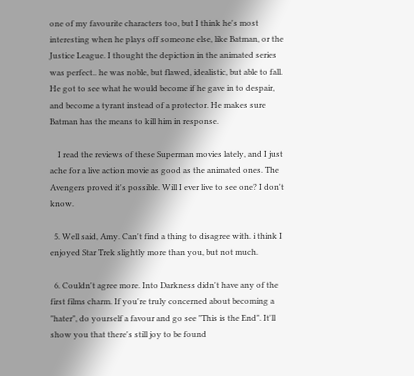one of my favourite characters too, but I think he's most interesting when he plays off someone else, like Batman, or the Justice League. I thought the depiction in the animated series was perfect.. he was noble, but flawed, idealistic, but able to fall. He got to see what he would become if he gave in to despair, and become a tyrant instead of a protector. He makes sure Batman has the means to kill him in response.

    I read the reviews of these Superman movies lately, and I just ache for a live action movie as good as the animated ones. The Avengers proved it's possible. Will I ever live to see one? I don't know.

  5. Well said, Amy. Can't find a thing to disagree with. i think I enjoyed Star Trek slightly more than you, but not much.

  6. Couldn't agree more. Into Darkness didn't have any of the first films charm. If you're truly concerned about becoming a "hater", do yourself a favour and go see "This is the End". It'll show you that there's still joy to be found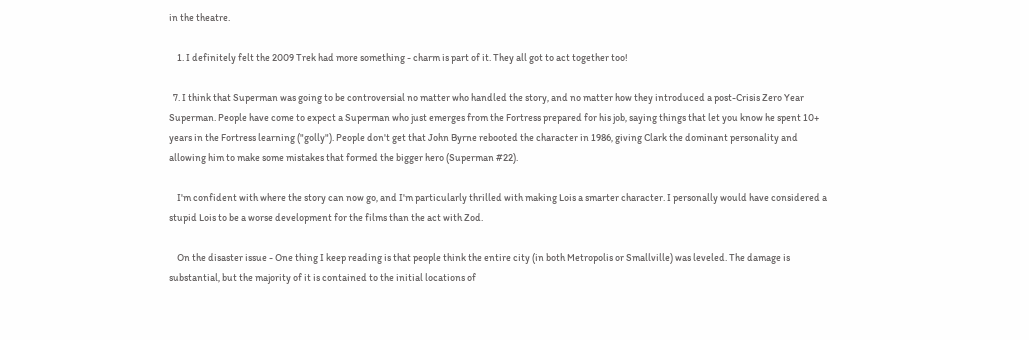in the theatre.

    1. I definitely felt the 2009 Trek had more something - charm is part of it. They all got to act together too!

  7. I think that Superman was going to be controversial no matter who handled the story, and no matter how they introduced a post-Crisis Zero Year Superman. People have come to expect a Superman who just emerges from the Fortress prepared for his job, saying things that let you know he spent 10+ years in the Fortress learning ("golly"). People don't get that John Byrne rebooted the character in 1986, giving Clark the dominant personality and allowing him to make some mistakes that formed the bigger hero (Superman #22).

    I'm confident with where the story can now go, and I'm particularly thrilled with making Lois a smarter character. I personally would have considered a stupid Lois to be a worse development for the films than the act with Zod.

    On the disaster issue - One thing I keep reading is that people think the entire city (in both Metropolis or Smallville) was leveled. The damage is substantial, but the majority of it is contained to the initial locations of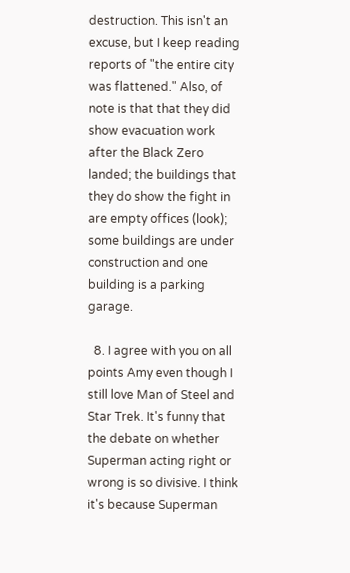destruction. This isn't an excuse, but I keep reading reports of "the entire city was flattened." Also, of note is that that they did show evacuation work after the Black Zero landed; the buildings that they do show the fight in are empty offices (look); some buildings are under construction and one building is a parking garage.

  8. I agree with you on all points Amy even though I still love Man of Steel and Star Trek. It's funny that the debate on whether Superman acting right or wrong is so divisive. I think it's because Superman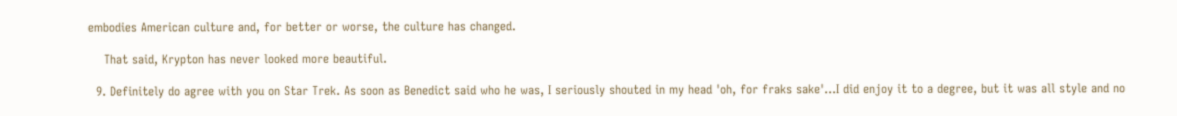embodies American culture and, for better or worse, the culture has changed.

    That said, Krypton has never looked more beautiful.

  9. Definitely do agree with you on Star Trek. As soon as Benedict said who he was, I seriously shouted in my head 'oh, for fraks sake'...I did enjoy it to a degree, but it was all style and no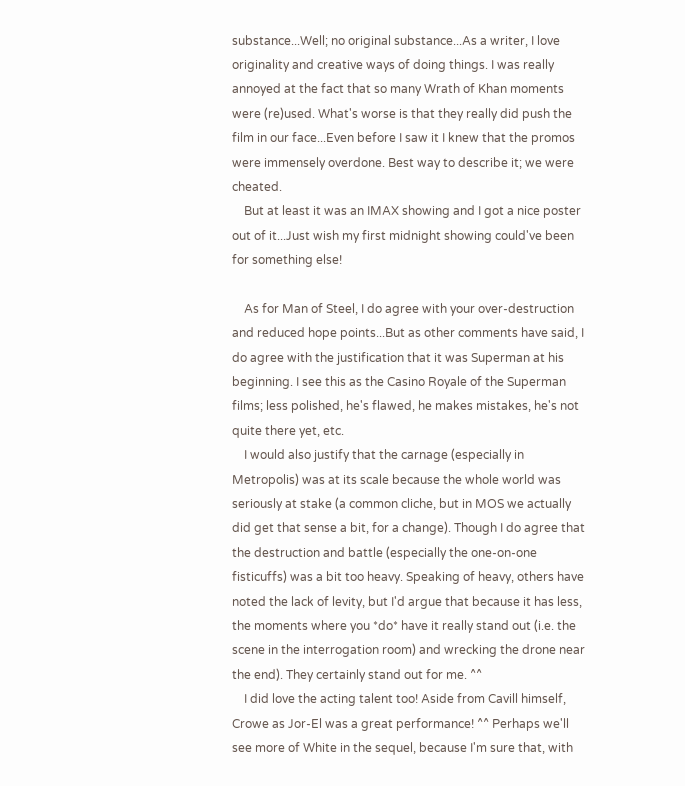substance...Well; no original substance...As a writer, I love originality and creative ways of doing things. I was really annoyed at the fact that so many Wrath of Khan moments were (re)used. What's worse is that they really did push the film in our face...Even before I saw it I knew that the promos were immensely overdone. Best way to describe it; we were cheated.
    But at least it was an IMAX showing and I got a nice poster out of it...Just wish my first midnight showing could've been for something else!

    As for Man of Steel, I do agree with your over-destruction and reduced hope points...But as other comments have said, I do agree with the justification that it was Superman at his beginning. I see this as the Casino Royale of the Superman films; less polished, he's flawed, he makes mistakes, he's not quite there yet, etc.
    I would also justify that the carnage (especially in Metropolis) was at its scale because the whole world was seriously at stake (a common cliche, but in MOS we actually did get that sense a bit, for a change). Though I do agree that the destruction and battle (especially the one-on-one fisticuffs) was a bit too heavy. Speaking of heavy, others have noted the lack of levity, but I'd argue that because it has less, the moments where you *do* have it really stand out (i.e. the scene in the interrogation room) and wrecking the drone near the end). They certainly stand out for me. ^^
    I did love the acting talent too! Aside from Cavill himself, Crowe as Jor-El was a great performance! ^^ Perhaps we'll see more of White in the sequel, because I'm sure that, with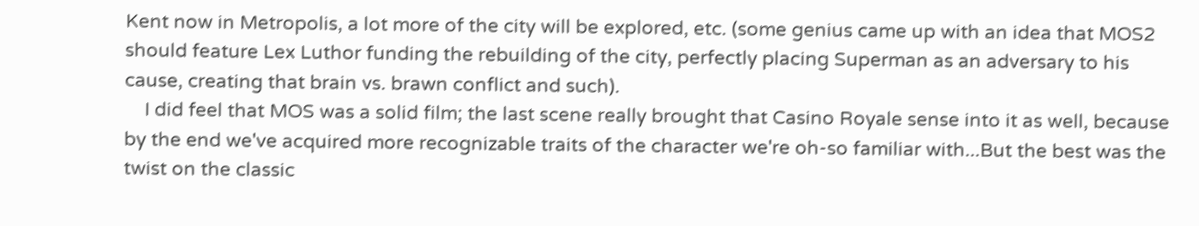Kent now in Metropolis, a lot more of the city will be explored, etc. (some genius came up with an idea that MOS2 should feature Lex Luthor funding the rebuilding of the city, perfectly placing Superman as an adversary to his cause, creating that brain vs. brawn conflict and such).
    I did feel that MOS was a solid film; the last scene really brought that Casino Royale sense into it as well, because by the end we've acquired more recognizable traits of the character we're oh-so familiar with...But the best was the twist on the classic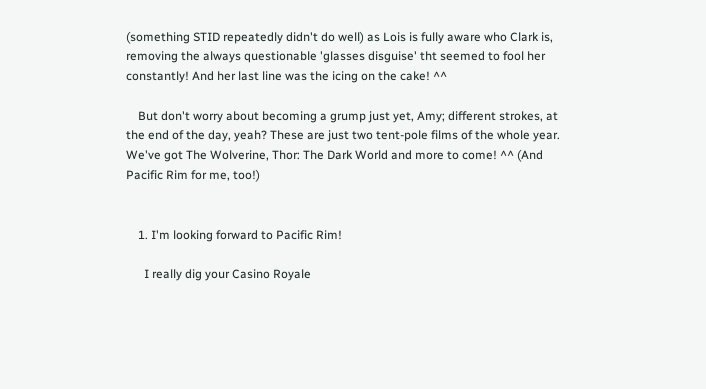(something STID repeatedly didn't do well) as Lois is fully aware who Clark is, removing the always questionable 'glasses disguise' tht seemed to fool her constantly! And her last line was the icing on the cake! ^^

    But don't worry about becoming a grump just yet, Amy; different strokes, at the end of the day, yeah? These are just two tent-pole films of the whole year. We've got The Wolverine, Thor: The Dark World and more to come! ^^ (And Pacific Rim for me, too!)


    1. I'm looking forward to Pacific Rim!

      I really dig your Casino Royale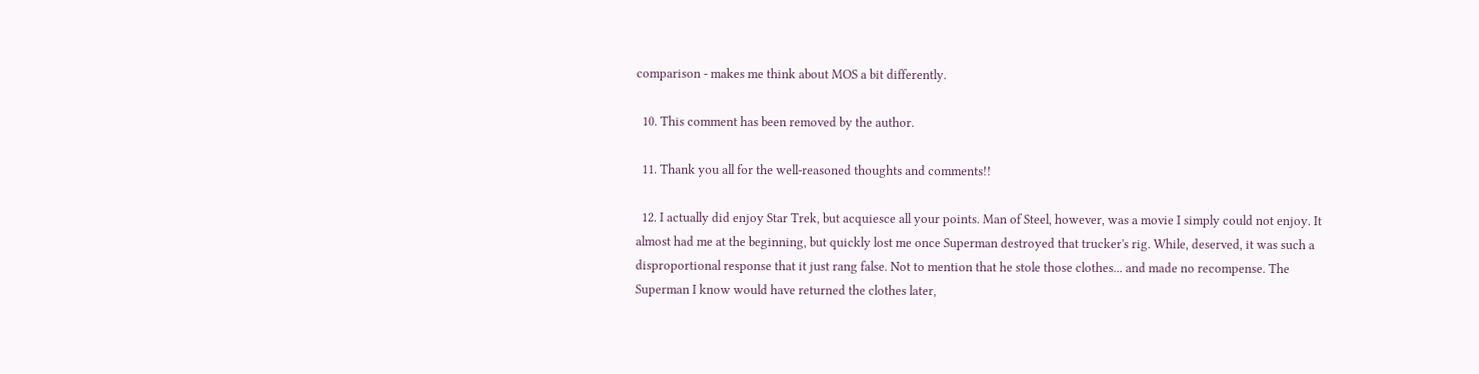comparison - makes me think about MOS a bit differently.

  10. This comment has been removed by the author.

  11. Thank you all for the well-reasoned thoughts and comments!!

  12. I actually did enjoy Star Trek, but acquiesce all your points. Man of Steel, however, was a movie I simply could not enjoy. It almost had me at the beginning, but quickly lost me once Superman destroyed that trucker's rig. While, deserved, it was such a disproportional response that it just rang false. Not to mention that he stole those clothes... and made no recompense. The Superman I know would have returned the clothes later,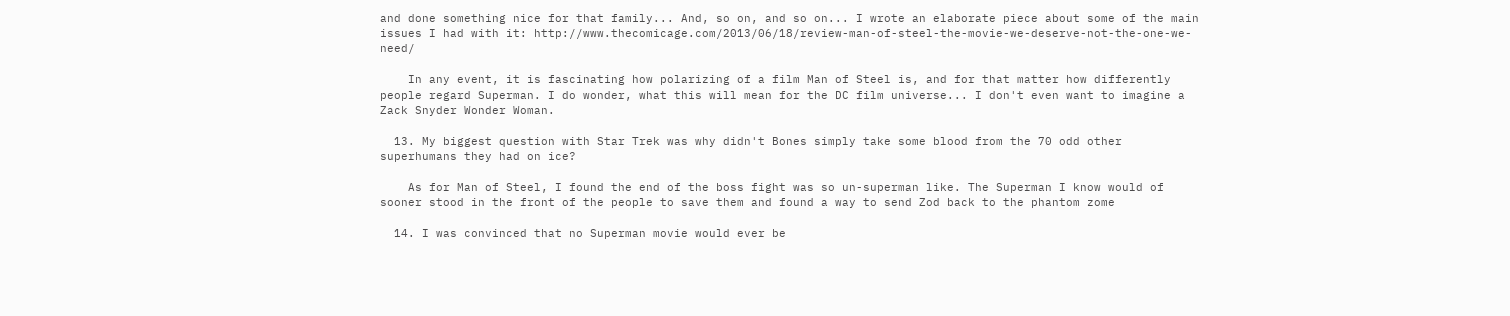and done something nice for that family... And, so on, and so on... I wrote an elaborate piece about some of the main issues I had with it: http://www.thecomicage.com/2013/06/18/review-man-of-steel-the-movie-we-deserve-not-the-one-we-need/

    In any event, it is fascinating how polarizing of a film Man of Steel is, and for that matter how differently people regard Superman. I do wonder, what this will mean for the DC film universe... I don't even want to imagine a Zack Snyder Wonder Woman.

  13. My biggest question with Star Trek was why didn't Bones simply take some blood from the 70 odd other superhumans they had on ice?

    As for Man of Steel, I found the end of the boss fight was so un-superman like. The Superman I know would of sooner stood in the front of the people to save them and found a way to send Zod back to the phantom zome

  14. I was convinced that no Superman movie would ever be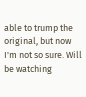able to trump the original, but now I'm not so sure. Will be watching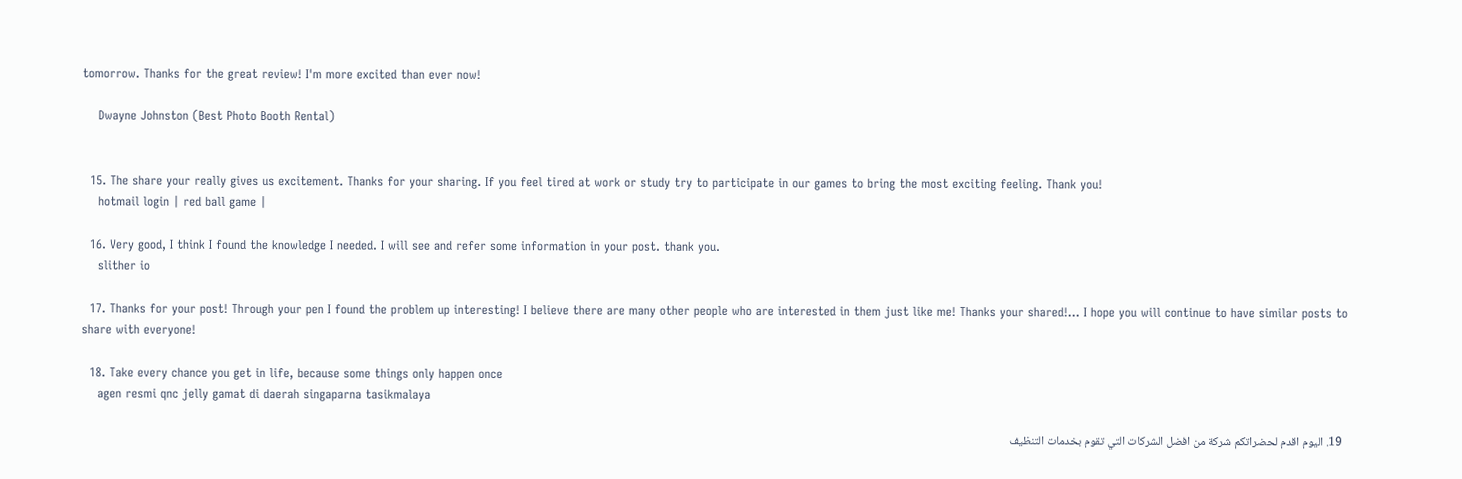tomorrow. Thanks for the great review! I'm more excited than ever now!

    Dwayne Johnston (Best Photo Booth Rental)


  15. The share your really gives us excitement. Thanks for your sharing. If you feel tired at work or study try to participate in our games to bring the most exciting feeling. Thank you!
    hotmail login | red ball game |

  16. Very good, I think I found the knowledge I needed. I will see and refer some information in your post. thank you.
    slither io

  17. Thanks for your post! Through your pen I found the problem up interesting! I believe there are many other people who are interested in them just like me! Thanks your shared!... I hope you will continue to have similar posts to share with everyone!

  18. Take every chance you get in life, because some things only happen once
    agen resmi qnc jelly gamat di daerah singaparna tasikmalaya

  19. اليوم اقدم لحضراتكم شركة من افضل الشركات التي تقوم بخدمات التنظيف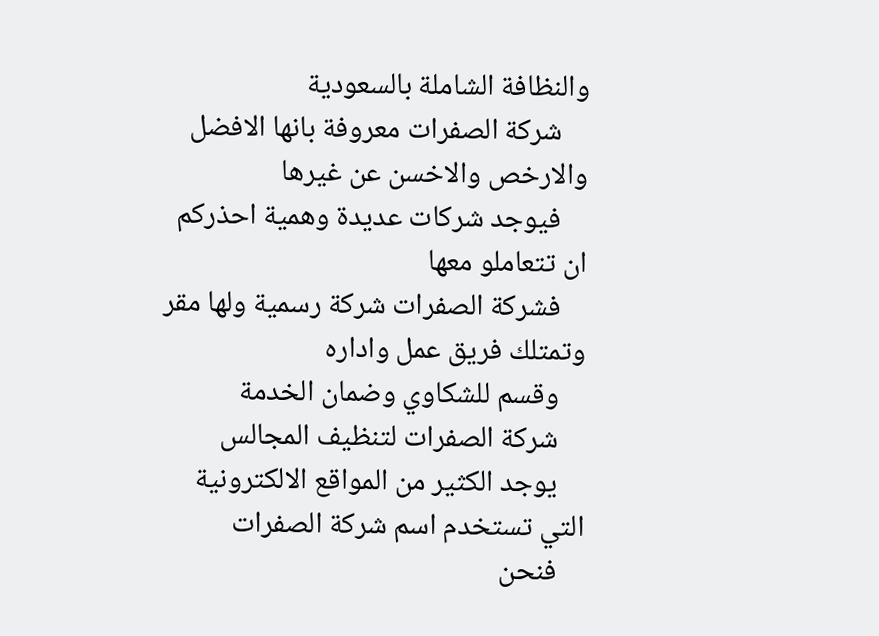والنظافة الشاملة بالسعودية
    شركة الصفرات معروفة بانها الافضل والارخص والاخسن عن غيرها
    فيوجد شركات عديدة وهمية احذركم ان تتعاملو معها
    فشركة الصفرات شركة رسمية ولها مقر وتمتلك فريق عمل واداره
    وقسم للشكاوي وضمان الخدمة
    شركة الصفرات لتنظيف المجالس
    يوجد الكثير من المواقع الالكترونية التي تستخدم اسم شركة الصفرات
    فنحن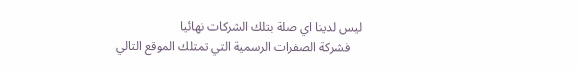ليس لدينا اي صلة بتلك الشركات نهائيا
    فشركة الصفرات الرسمية التي تمتلك الموقع التالي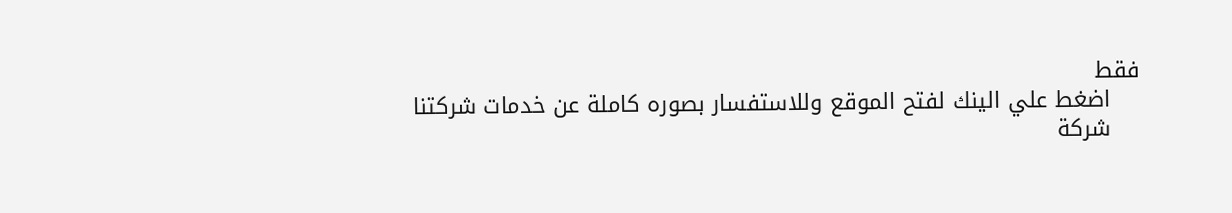فقط
    اضغط علي الينك لفتح الموقع وللاستفسار بصوره كاملة عن خدمات شركتنا
    شركة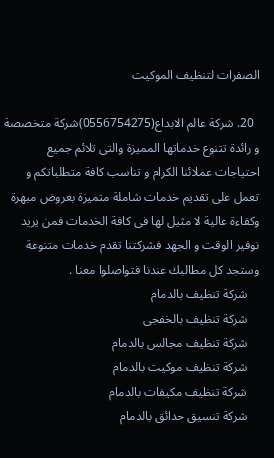الصفرات لتنظيف الموكيت

  20. شركة عالم الابداع(0556754275)شركة متخصصة و رائدة تتنوع خدماتها المميزة والتى تلائم جميع احتياجات عملائنا الكرام و تناسب كافة متطلباتكم و تعمل على تقديم خدمات شاملة متميزة بعروض مبهرة وكفاءة عالية لا مثيل لها فى كافة الخدمات فمن يريد نوفير الوقت و الجهد فشركتنا تقدم خدمات متنوعة وستجد كل مطالبك عندنا فتواصلوا معنا .
    شركة تنظيف بالدمام
    شركة تنظيف بالخفجى
    شركة تنظيف مجالس بالدمام
    شركة تنظيف موكيت بالدمام
    شركة تنظيف مكيفات بالدمام
    شركة تنسيق حدائق بالدمام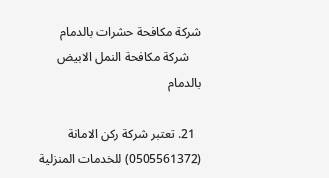شركة مكافحة حشرات بالدمام
    شركة مكافحة النمل الابيض بالدمام

  21. تعتبر شركة ركن الامانة (0505561372) للخدمات المنزلية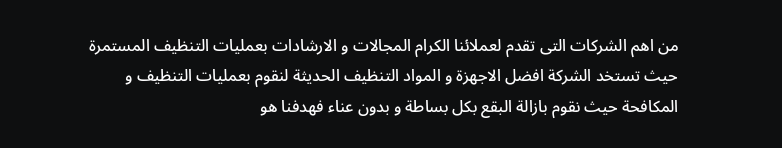من اهم الشركات التى تقدم لعملائنا الكرام المجالات و الارشادات بعمليات التنظيف المستمرة حيث تستخد الشركة افضل الاجهزة و المواد التنظيف الحديثة لنقوم بعمليات التنظيف و المكافحة حيث نقوم بازالة البقع بكل بساطة و بدون عناء فهدفنا هو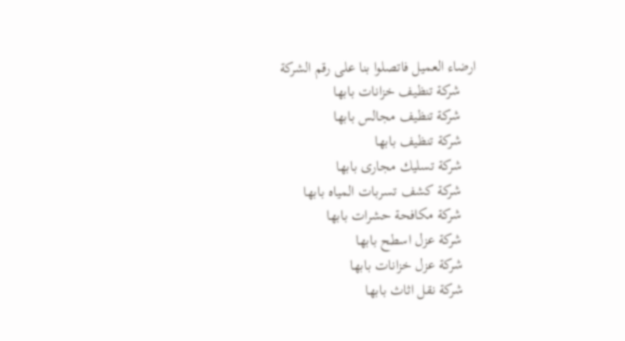ارضاء العميل فاتصلوا بنا على رقم الشركة
    شركة تنظيف خزانات بابها
    شركة تنظيف مجالس بابها
    شركة تنظيف بابها
    شركة تسليك مجارى بابها
    شركة كشف تسربات المياه بابها
    شركة مكافحة حشرات بابها
    شركة عزل اسطح بابها
    شركة عزل خزانات بابها
    شركة نقل اثاث بابها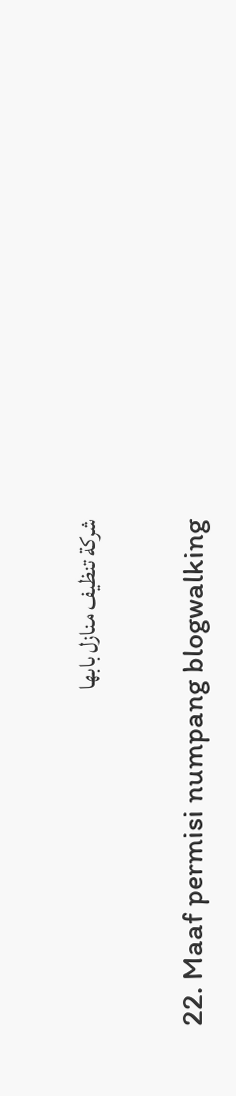شركة تنظيف منازل بابها

  22. Maaf permisi numpang blogwalking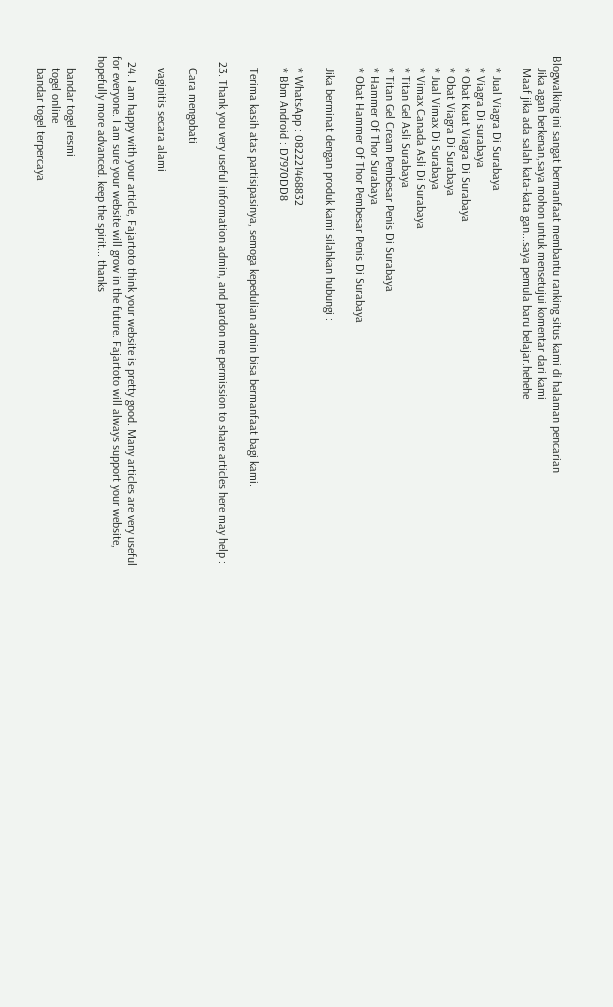Blogwalking ini sangat bermanfaat membantu ranking situs kami di halaman pencarian
    Jika agan berkenan,saya mohon untuk mensetujui komentar dari kami
    Maaf jika ada salah kata-kata gan...saya pemula baru belajar.hehehe

    * Jual Viagra Di Surabaya
    * Viagra Di surabaya
    * Obat Kuat Viagra Di Surabaya
    * Obat Viagra Di Surabaya
    * Jual Vimax Di Surabaya
    * Vimax Canada Asli Di Surabaya
    * Titan Gel Asli Surabaya
    * Titan Gel Cream Pembesar Penis Di Surabaya
    * Hammer Of Thor Surabaya
    * Obat Hammer Of Thor Pembesar Penis Di Surabaya

    Jika berminat dengan produk kami silahkan hubungi :

    * WhatsApp : 082221468832
    * Bbm Android : D7970DD8

    Terima kasih atas partisipasinya, semoga kepedulian admin bisa bermanfaat bagi kami.

  23. Thank you very useful information admin, and pardon me permission to share articles here may help :

    Cara mengobati

    vaginitis secara alami

  24. I am happy with your article, Fajartoto think your website is pretty good. Many articles are very useful for everyone. I am sure your website will grow in the future. Fajartoto will always support your website, hopefully more advanced. keep the spirit... thanks

    bandar togel resmi
    togel online
    bandar togel terpercaya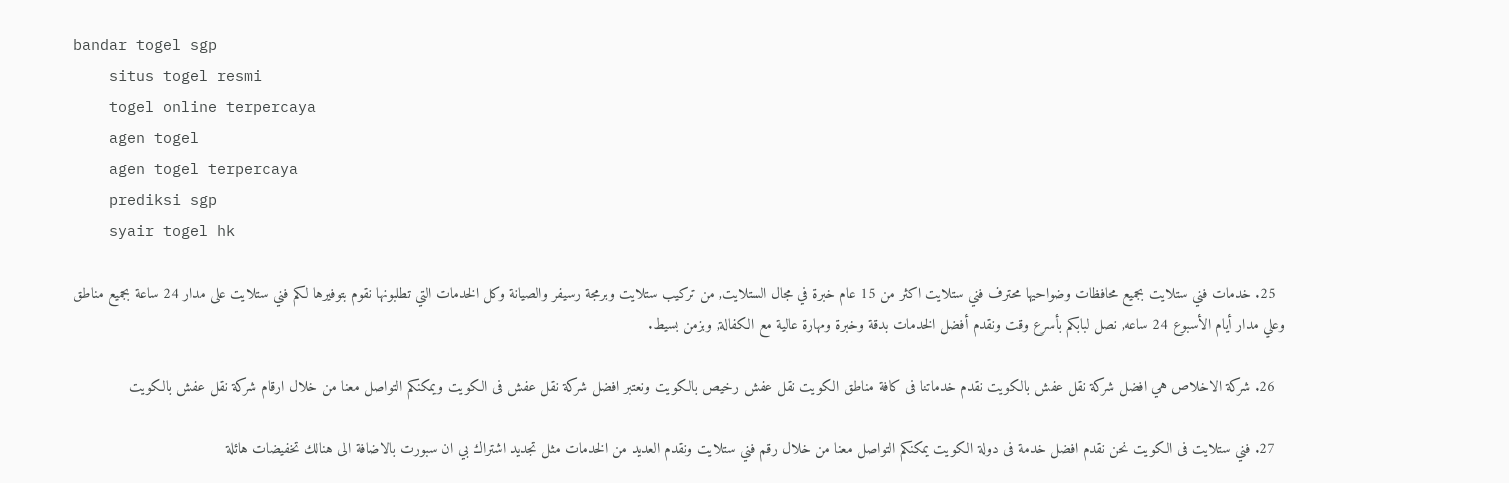bandar togel sgp
    situs togel resmi
    togel online terpercaya
    agen togel
    agen togel terpercaya
    prediksi sgp
    syair togel hk

  25. خدمات فني ستلايت بجميع محافظات وضواحيها محترف فني ستلايت اكثر من 15 عام خبرة في مجال الستلايت, من تركيب ستلايت وبرمجة رسيفر والصيانة وكل الخدمات التي تطلبونها نقوم بتوفيرها لكم فني ستلايت على مدار 24 ساعة بجميع مناطق وعلي مدار أيام الأسبوع 24 ساعه, نصل لبابكم بأسرع وقت ونقدم أفضل الخدمات بدقة وخبرة ومهارة عالية مع الكفالة, وبزمن بسيط.

  26. شركة الاخلاص هي افضل شركة نقل عفش بالكويت نقدم خدماتنا فى كافة مناطق الكويت نقل عفش رخيص بالكويت ونعتبر افضل شركة نقل عفش فى الكويت ويمكنكم التواصل معنا من خلال ارقام شركة نقل عفش بالكويت

  27. فني ستلايت فى الكويت نحن نقدم افضل خدمة فى دولة الكويت يمكنكم التواصل معنا من خلال رقم فني ستلايت ونقدم العديد من الخدمات مثل تجديد اشتراك بي ان سبورت بالاضافة الى هنالك تخفيضات هائلة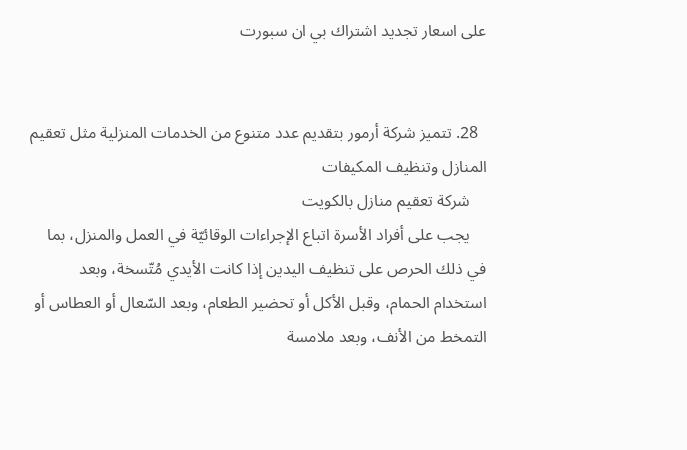على اسعار تجديد اشتراك بي ان سبورت


  28. تتميز شركة أرمور بتقديم عدد متنوع من الخدمات المنزلية مثل تعقيم المنازل وتنظيف المكيفات
    شركة تعقيم منازل بالكويت
    يجب على أفراد الأسرة اتباع الإجراءات الوقائيّة في العمل والمنزل، بما في ذلك الحرص على تنظيف اليدين إذا كانت الأيدي مُتّسخة، وبعد استخدام الحمام، وقبل الأكل أو تحضير الطعام، وبعد السّعال أو العطاس أو التمخط من الأنف، وبعد ملامسة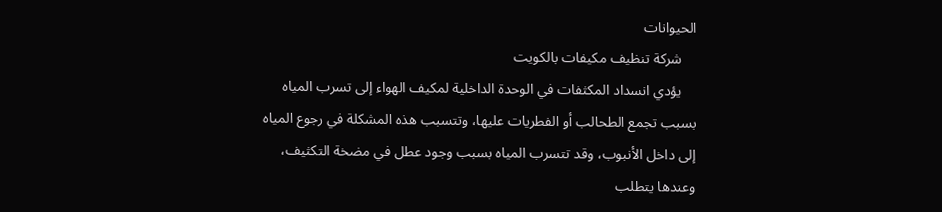الحيوانات
    شركة تنظيف مكيفات بالكويت
    يؤدي انسداد المكثفات في الوحدة الداخلية لمكيف الهواء إلى تسرب المياه بسبب تجمع الطحالب أو الفطريات عليها، وتتسبب هذه المشكلة في رجوع المياه إلى داخل الأنبوب، وقد تتسرب المياه بسبب وجود عطل في مضخة التكثيف، وعندها يتطلب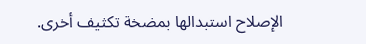الإصلاح استبدالها بمضخة تكثيف أخرى.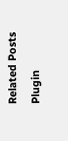Related Posts Plugin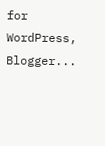for WordPress, Blogger...